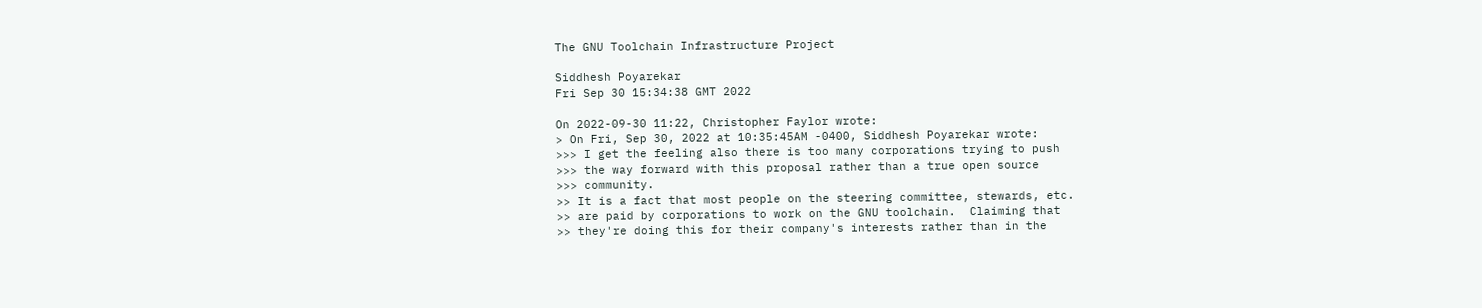The GNU Toolchain Infrastructure Project

Siddhesh Poyarekar
Fri Sep 30 15:34:38 GMT 2022

On 2022-09-30 11:22, Christopher Faylor wrote:
> On Fri, Sep 30, 2022 at 10:35:45AM -0400, Siddhesh Poyarekar wrote:
>>> I get the feeling also there is too many corporations trying to push
>>> the way forward with this proposal rather than a true open source
>>> community.
>> It is a fact that most people on the steering committee, stewards, etc.
>> are paid by corporations to work on the GNU toolchain.  Claiming that
>> they're doing this for their company's interests rather than in the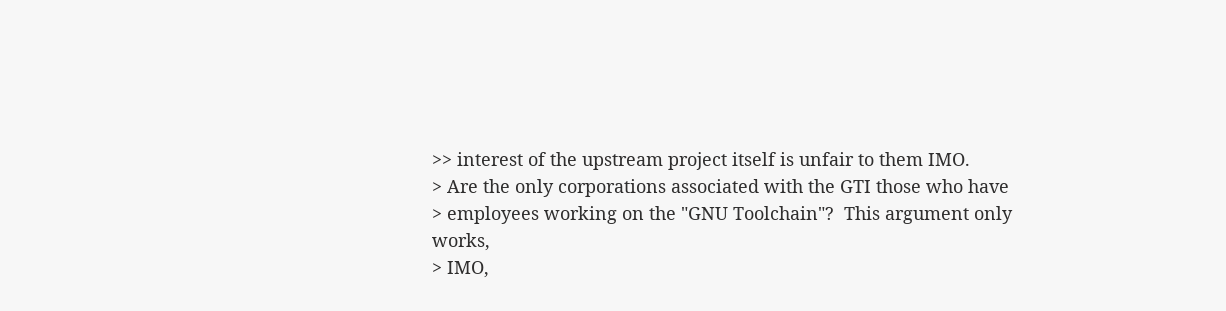>> interest of the upstream project itself is unfair to them IMO.
> Are the only corporations associated with the GTI those who have
> employees working on the "GNU Toolchain"?  This argument only works,
> IMO,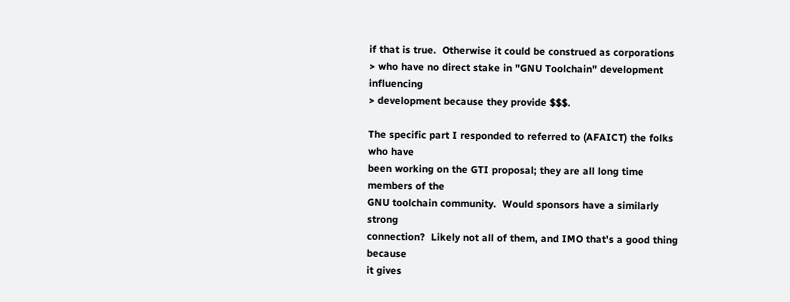if that is true.  Otherwise it could be construed as corporations
> who have no direct stake in "GNU Toolchain" development influencing
> development because they provide $$$.

The specific part I responded to referred to (AFAICT) the folks who have
been working on the GTI proposal; they are all long time members of the
GNU toolchain community.  Would sponsors have a similarly strong
connection?  Likely not all of them, and IMO that's a good thing because
it gives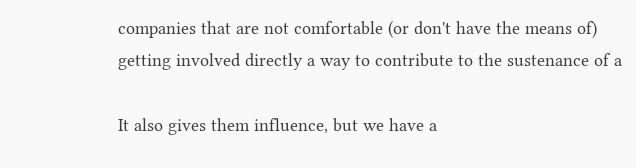companies that are not comfortable (or don't have the means of)
getting involved directly a way to contribute to the sustenance of a

It also gives them influence, but we have a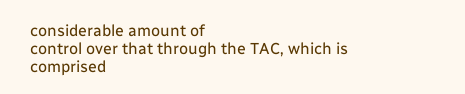considerable amount of
control over that through the TAC, which is comprised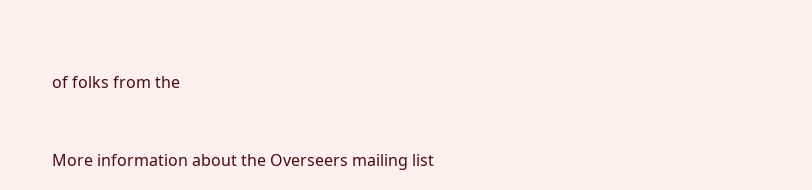of folks from the


More information about the Overseers mailing list